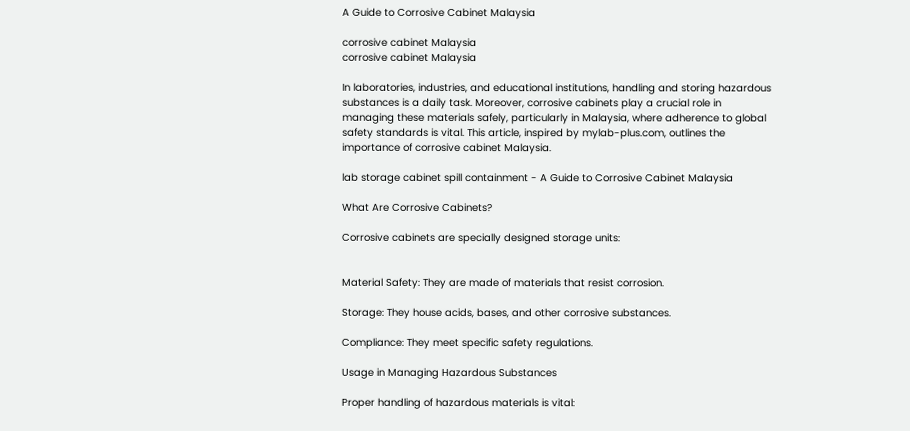A Guide to Corrosive Cabinet Malaysia

corrosive cabinet Malaysia
corrosive cabinet Malaysia

In laboratories, industries, and educational institutions, handling and storing hazardous substances is a daily task. Moreover, corrosive cabinets play a crucial role in managing these materials safely, particularly in Malaysia, where adherence to global safety standards is vital. This article, inspired by mylab-plus.com, outlines the importance of corrosive cabinet Malaysia.

lab storage cabinet spill containment - A Guide to Corrosive Cabinet Malaysia

What Are Corrosive Cabinets?

Corrosive cabinets are specially designed storage units:


Material Safety: They are made of materials that resist corrosion.

Storage: They house acids, bases, and other corrosive substances.

Compliance: They meet specific safety regulations.

Usage in Managing Hazardous Substances

Proper handling of hazardous materials is vital: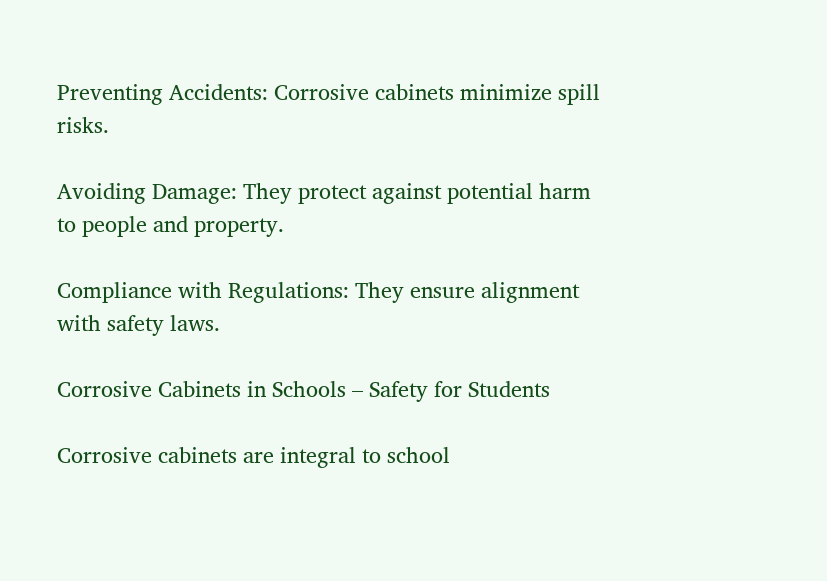Preventing Accidents: Corrosive cabinets minimize spill risks.

Avoiding Damage: They protect against potential harm to people and property.

Compliance with Regulations: They ensure alignment with safety laws.

Corrosive Cabinets in Schools – Safety for Students

Corrosive cabinets are integral to school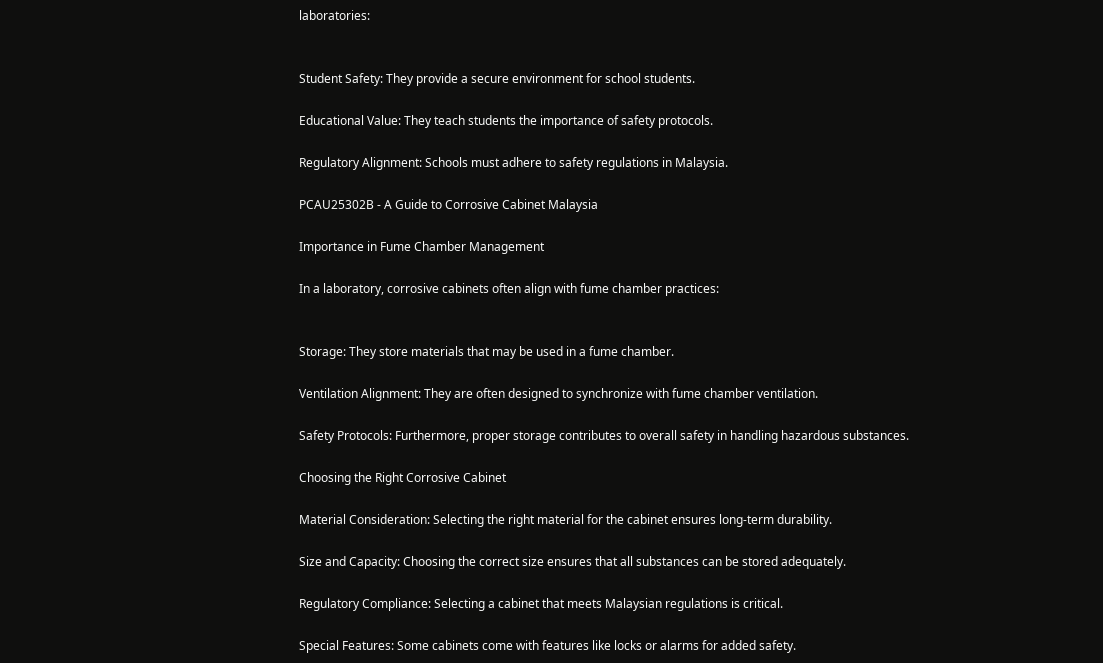laboratories:


Student Safety: They provide a secure environment for school students.

Educational Value: They teach students the importance of safety protocols.

Regulatory Alignment: Schools must adhere to safety regulations in Malaysia.

PCAU25302B - A Guide to Corrosive Cabinet Malaysia

Importance in Fume Chamber Management

In a laboratory, corrosive cabinets often align with fume chamber practices:


Storage: They store materials that may be used in a fume chamber.

Ventilation Alignment: They are often designed to synchronize with fume chamber ventilation.

Safety Protocols: Furthermore, proper storage contributes to overall safety in handling hazardous substances.

Choosing the Right Corrosive Cabinet

Material Consideration: Selecting the right material for the cabinet ensures long-term durability.

Size and Capacity: Choosing the correct size ensures that all substances can be stored adequately.

Regulatory Compliance: Selecting a cabinet that meets Malaysian regulations is critical.

Special Features: Some cabinets come with features like locks or alarms for added safety.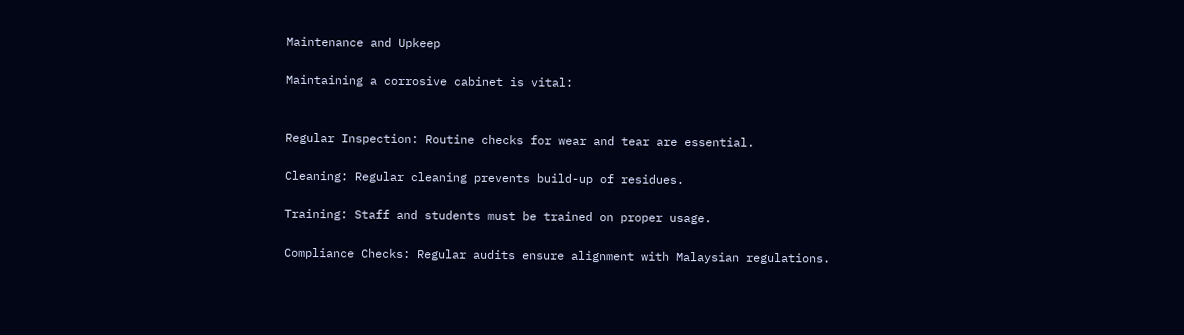Maintenance and Upkeep

Maintaining a corrosive cabinet is vital:


Regular Inspection: Routine checks for wear and tear are essential.

Cleaning: Regular cleaning prevents build-up of residues.

Training: Staff and students must be trained on proper usage.

Compliance Checks: Regular audits ensure alignment with Malaysian regulations.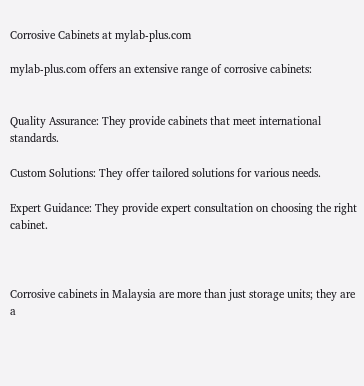Corrosive Cabinets at mylab-plus.com

mylab-plus.com offers an extensive range of corrosive cabinets:


Quality Assurance: They provide cabinets that meet international standards.

Custom Solutions: They offer tailored solutions for various needs.

Expert Guidance: They provide expert consultation on choosing the right cabinet.



Corrosive cabinets in Malaysia are more than just storage units; they are a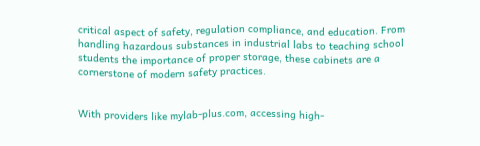critical aspect of safety, regulation compliance, and education. From handling hazardous substances in industrial labs to teaching school students the importance of proper storage, these cabinets are a cornerstone of modern safety practices.


With providers like mylab-plus.com, accessing high-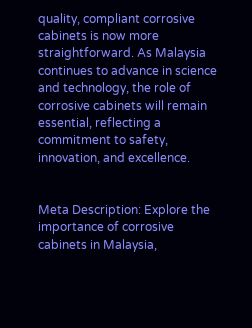quality, compliant corrosive cabinets is now more straightforward. As Malaysia continues to advance in science and technology, the role of corrosive cabinets will remain essential, reflecting a commitment to safety, innovation, and excellence.


Meta Description: Explore the importance of corrosive cabinets in Malaysia,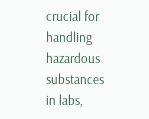crucial for handling hazardous substances in labs,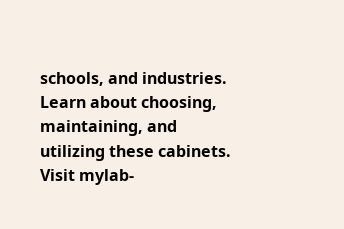schools, and industries. Learn about choosing, maintaining, and utilizing these cabinets. Visit mylab-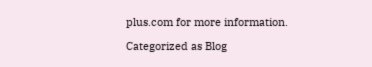plus.com for more information.

Categorized as Blog